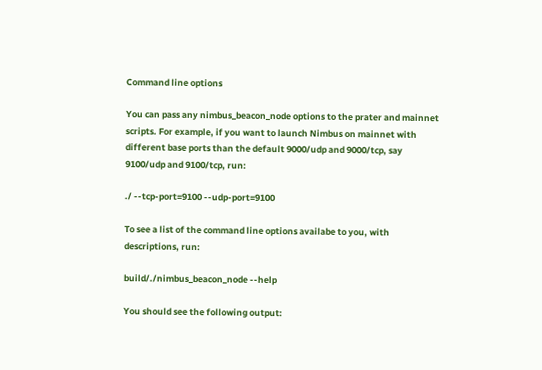Command line options

You can pass any nimbus_beacon_node options to the prater and mainnet scripts. For example, if you want to launch Nimbus on mainnet with different base ports than the default 9000/udp and 9000/tcp, say 9100/udp and 9100/tcp, run:

./ --tcp-port=9100 --udp-port=9100

To see a list of the command line options availabe to you, with descriptions, run:

build/./nimbus_beacon_node --help

You should see the following output: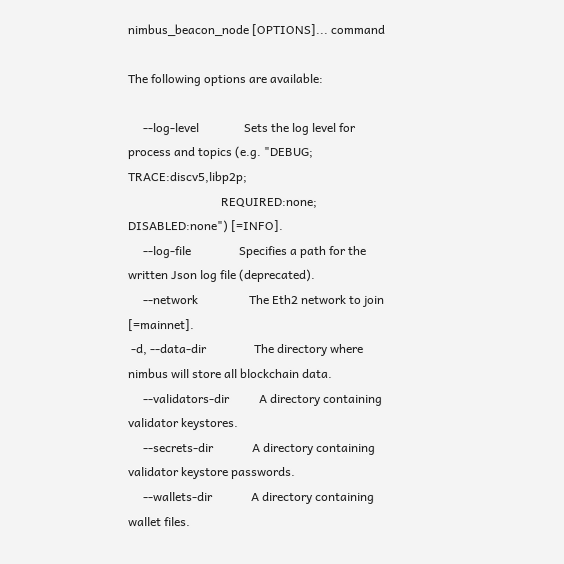nimbus_beacon_node [OPTIONS]... command

The following options are available:

     --log-level               Sets the log level for process and topics (e.g. "DEBUG; TRACE:discv5,libp2p;
                               REQUIRED:none; DISABLED:none") [=INFO].
     --log-file                Specifies a path for the written Json log file (deprecated).
     --network                 The Eth2 network to join [=mainnet].
 -d, --data-dir                The directory where nimbus will store all blockchain data.
     --validators-dir          A directory containing validator keystores.
     --secrets-dir             A directory containing validator keystore passwords.
     --wallets-dir             A directory containing wallet files.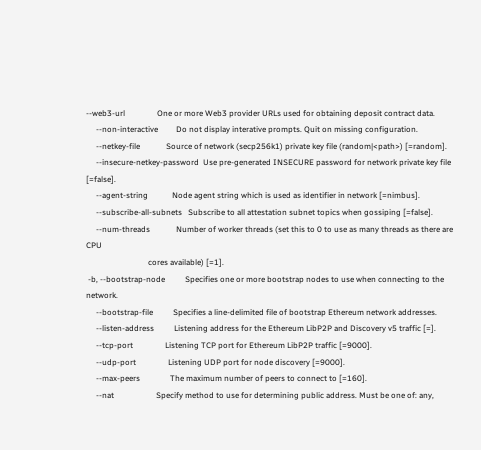--web3-url                One or more Web3 provider URLs used for obtaining deposit contract data.
     --non-interactive         Do not display interative prompts. Quit on missing configuration.
     --netkey-file             Source of network (secp256k1) private key file (random|<path>) [=random].
     --insecure-netkey-password  Use pre-generated INSECURE password for network private key file [=false].
     --agent-string            Node agent string which is used as identifier in network [=nimbus].
     --subscribe-all-subnets   Subscribe to all attestation subnet topics when gossiping [=false].
     --num-threads             Number of worker threads (set this to 0 to use as many threads as there are CPU
                               cores available) [=1].
 -b, --bootstrap-node          Specifies one or more bootstrap nodes to use when connecting to the network.
     --bootstrap-file          Specifies a line-delimited file of bootstrap Ethereum network addresses.
     --listen-address          Listening address for the Ethereum LibP2P and Discovery v5 traffic [=].
     --tcp-port                Listening TCP port for Ethereum LibP2P traffic [=9000].
     --udp-port                Listening UDP port for node discovery [=9000].
     --max-peers               The maximum number of peers to connect to [=160].
     --nat                     Specify method to use for determining public address. Must be one of: any,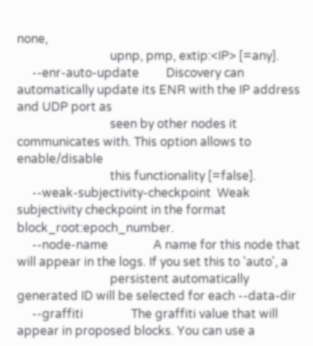none,
                               upnp, pmp, extip:<IP> [=any].
     --enr-auto-update         Discovery can automatically update its ENR with the IP address and UDP port as
                               seen by other nodes it communicates with. This option allows to enable/disable
                               this functionality [=false].
     --weak-subjectivity-checkpoint  Weak subjectivity checkpoint in the format block_root:epoch_number.
     --node-name               A name for this node that will appear in the logs. If you set this to 'auto', a
                               persistent automatically generated ID will be selected for each --data-dir
     --graffiti                The graffiti value that will appear in proposed blocks. You can use a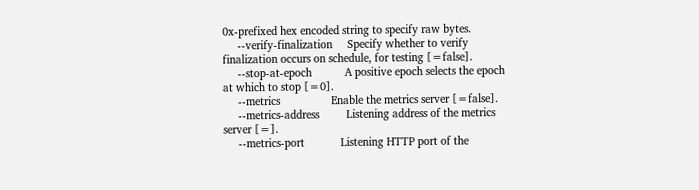0x-prefixed hex encoded string to specify raw bytes.
     --verify-finalization     Specify whether to verify finalization occurs on schedule, for testing [=false].
     --stop-at-epoch           A positive epoch selects the epoch at which to stop [=0].
     --metrics                 Enable the metrics server [=false].
     --metrics-address         Listening address of the metrics server [=].
     --metrics-port            Listening HTTP port of the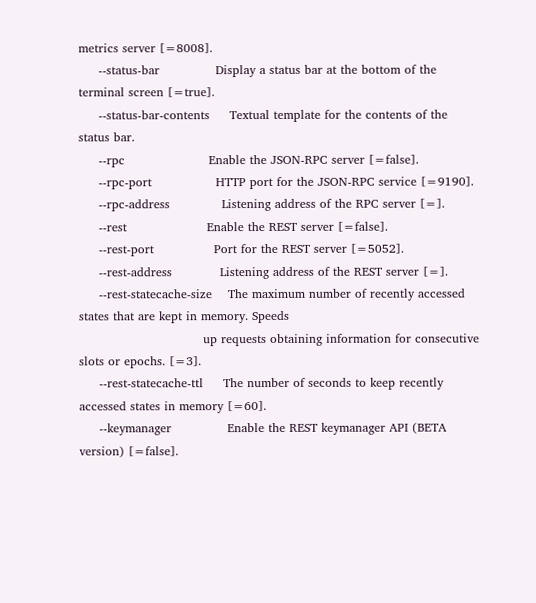metrics server [=8008].
     --status-bar              Display a status bar at the bottom of the terminal screen [=true].
     --status-bar-contents     Textual template for the contents of the status bar.
     --rpc                     Enable the JSON-RPC server [=false].
     --rpc-port                HTTP port for the JSON-RPC service [=9190].
     --rpc-address             Listening address of the RPC server [=].
     --rest                    Enable the REST server [=false].
     --rest-port               Port for the REST server [=5052].
     --rest-address            Listening address of the REST server [=].
     --rest-statecache-size    The maximum number of recently accessed states that are kept in memory. Speeds
                               up requests obtaining information for consecutive slots or epochs. [=3].
     --rest-statecache-ttl     The number of seconds to keep recently accessed states in memory [=60].
     --keymanager              Enable the REST keymanager API (BETA version) [=false].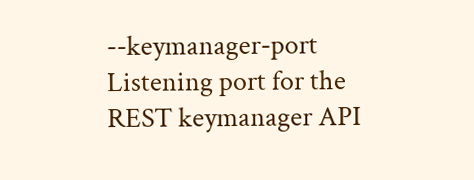--keymanager-port         Listening port for the REST keymanager API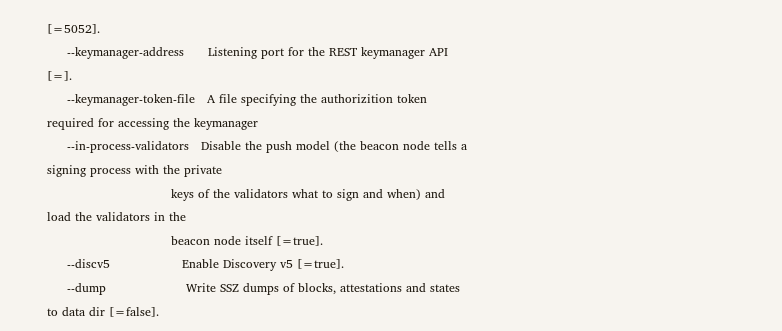[=5052].
     --keymanager-address      Listening port for the REST keymanager API [=].
     --keymanager-token-file   A file specifying the authorizition token required for accessing the keymanager
     --in-process-validators   Disable the push model (the beacon node tells a signing process with the private
                               keys of the validators what to sign and when) and load the validators in the
                               beacon node itself [=true].
     --discv5                  Enable Discovery v5 [=true].
     --dump                    Write SSZ dumps of blocks, attestations and states to data dir [=false].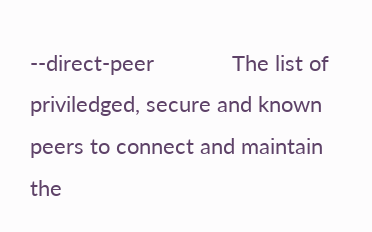--direct-peer             The list of priviledged, secure and known peers to connect and maintain the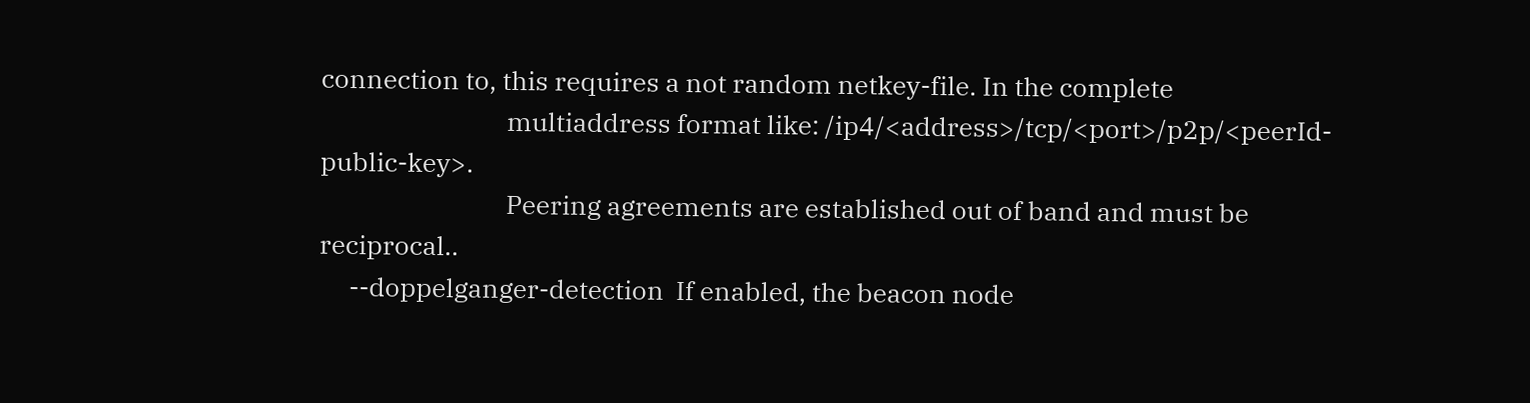connection to, this requires a not random netkey-file. In the complete
                               multiaddress format like: /ip4/<address>/tcp/<port>/p2p/<peerId-public-key>.
                               Peering agreements are established out of band and must be reciprocal..
     --doppelganger-detection  If enabled, the beacon node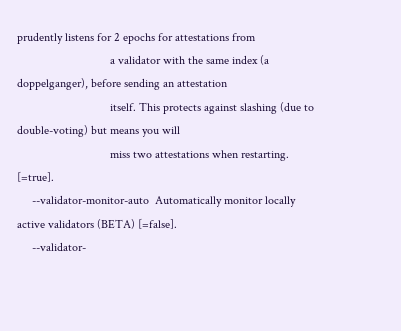prudently listens for 2 epochs for attestations from
                               a validator with the same index (a doppelganger), before sending an attestation
                               itself. This protects against slashing (due to double-voting) but means you will
                               miss two attestations when restarting. [=true].
     --validator-monitor-auto  Automatically monitor locally active validators (BETA) [=false].
     --validator-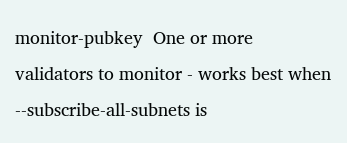monitor-pubkey  One or more validators to monitor - works best when --subscribe-all-subnets is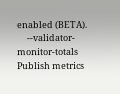enabled (BETA).
     --validator-monitor-totals  Publish metrics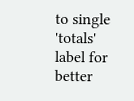to single 'totals' label for better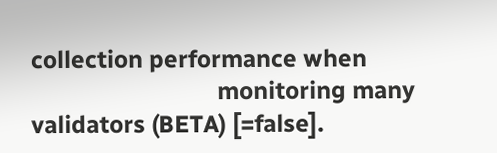collection performance when
                               monitoring many validators (BETA) [=false].